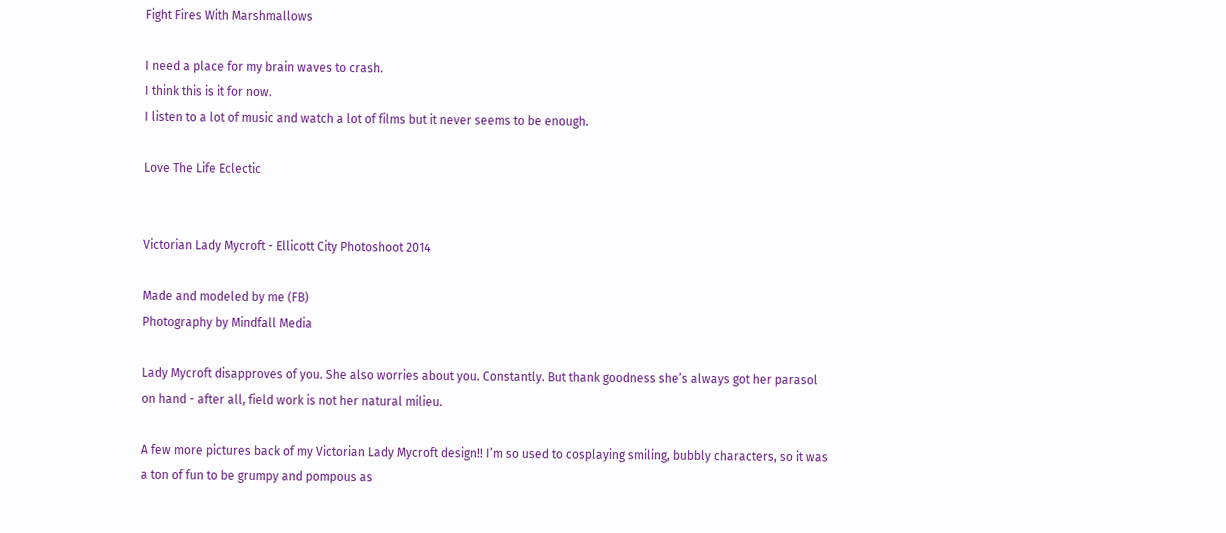Fight Fires With Marshmallows

I need a place for my brain waves to crash.
I think this is it for now.
I listen to a lot of music and watch a lot of films but it never seems to be enough.

Love The Life Eclectic


Victorian Lady Mycroft - Ellicott City Photoshoot 2014

Made and modeled by me (FB)
Photography by Mindfall Media

Lady Mycroft disapproves of you. She also worries about you. Constantly. But thank goodness she’s always got her parasol on hand - after all, field work is not her natural milieu.

A few more pictures back of my Victorian Lady Mycroft design!! I’m so used to cosplaying smiling, bubbly characters, so it was a ton of fun to be grumpy and pompous as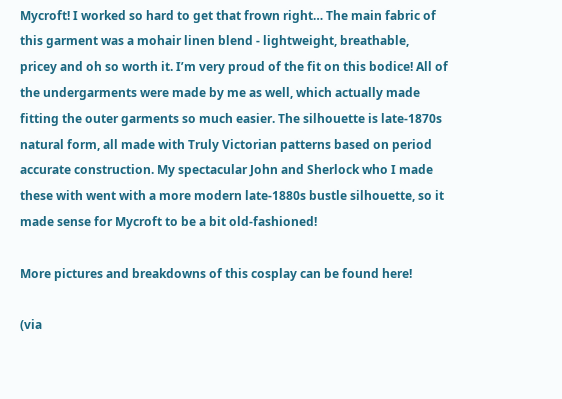Mycroft! I worked so hard to get that frown right… The main fabric of this garment was a mohair linen blend - lightweight, breathable, pricey and oh so worth it. I’m very proud of the fit on this bodice! All of the undergarments were made by me as well, which actually made fitting the outer garments so much easier. The silhouette is late-1870s natural form, all made with Truly Victorian patterns based on period accurate construction. My spectacular John and Sherlock who I made these with went with a more modern late-1880s bustle silhouette, so it made sense for Mycroft to be a bit old-fashioned!

More pictures and breakdowns of this cosplay can be found here!

(via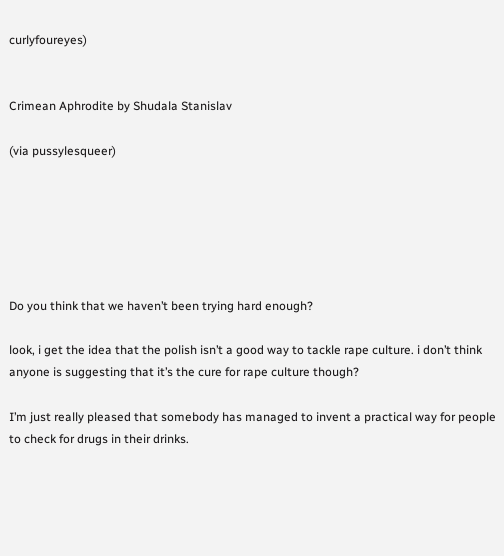curlyfoureyes)


Crimean Aphrodite by Shudala Stanislav

(via pussylesqueer)






Do you think that we haven’t been trying hard enough?

look, i get the idea that the polish isn’t a good way to tackle rape culture. i don’t think anyone is suggesting that it’s the cure for rape culture though?

I’m just really pleased that somebody has managed to invent a practical way for people to check for drugs in their drinks.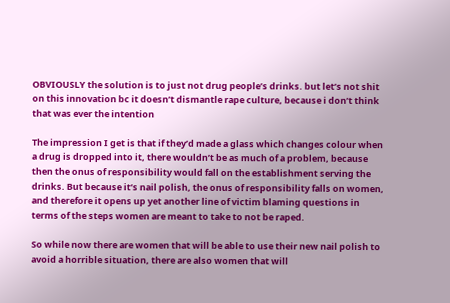OBVIOUSLY the solution is to just not drug people’s drinks. but let’s not shit on this innovation bc it doesn’t dismantle rape culture, because i don’t think that was ever the intention

The impression I get is that if they’d made a glass which changes colour when a drug is dropped into it, there wouldn’t be as much of a problem, because then the onus of responsibility would fall on the establishment serving the drinks. But because it’s nail polish, the onus of responsibility falls on women, and therefore it opens up yet another line of victim blaming questions in terms of the steps women are meant to take to not be raped.

So while now there are women that will be able to use their new nail polish to avoid a horrible situation, there are also women that will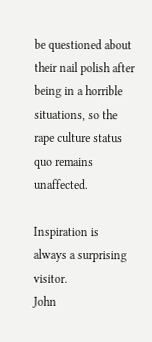be questioned about their nail polish after being in a horrible situations, so the rape culture status quo remains unaffected.

Inspiration is always a surprising visitor.
John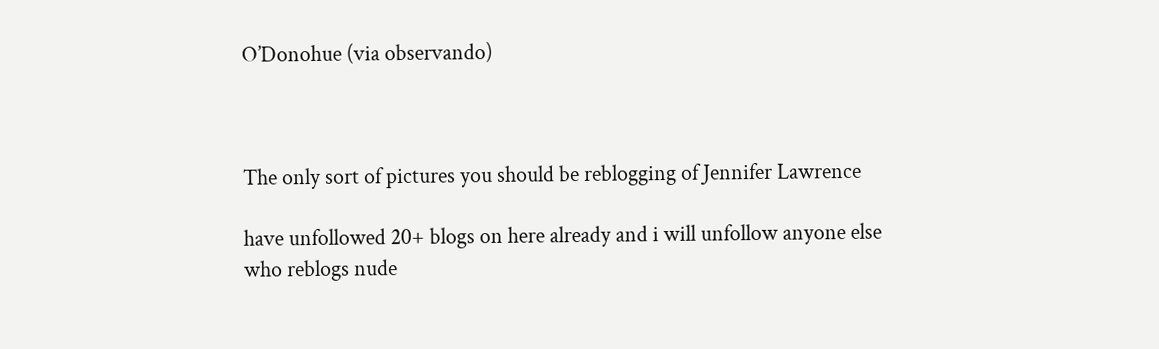O’Donohue (via observando)



The only sort of pictures you should be reblogging of Jennifer Lawrence

have unfollowed 20+ blogs on here already and i will unfollow anyone else who reblogs nude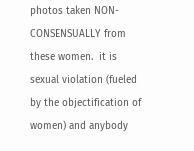photos taken NON-CONSENSUALLY from these women.  it is sexual violation (fueled by the objectification of women) and anybody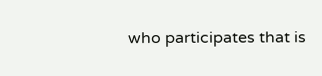who participates that is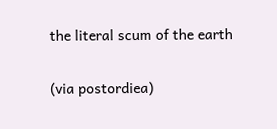the literal scum of the earth

(via postordiea)